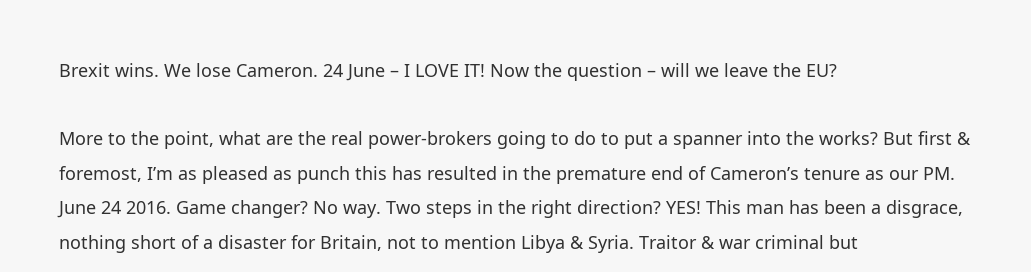Brexit wins. We lose Cameron. 24 June – I LOVE IT! Now the question – will we leave the EU?

More to the point, what are the real power-brokers going to do to put a spanner into the works? But first & foremost, I’m as pleased as punch this has resulted in the premature end of Cameron’s tenure as our PM. June 24 2016. Game changer? No way. Two steps in the right direction? YES! This man has been a disgrace, nothing short of a disaster for Britain, not to mention Libya & Syria. Traitor & war criminal but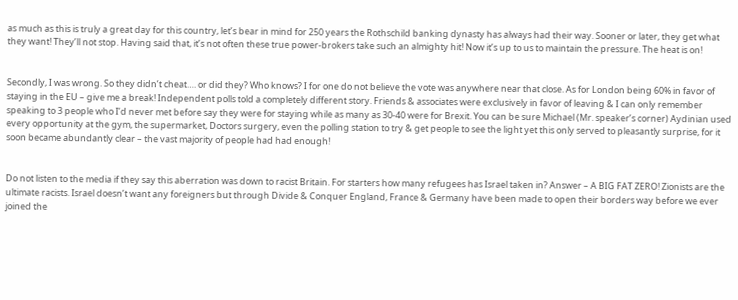as much as this is truly a great day for this country, let’s bear in mind for 250 years the Rothschild banking dynasty has always had their way. Sooner or later, they get what they want! They’ll not stop. Having said that, it’s not often these true power-brokers take such an almighty hit! Now it’s up to us to maintain the pressure. The heat is on!


Secondly, I was wrong. So they didn’t cheat…. or did they? Who knows? I for one do not believe the vote was anywhere near that close. As for London being 60% in favor of staying in the EU – give me a break! Independent polls told a completely different story. Friends & associates were exclusively in favor of leaving & I can only remember speaking to 3 people who I’d never met before say they were for staying while as many as 30-40 were for Brexit. You can be sure Michael (Mr. speaker’s corner) Aydinian used every opportunity at the gym, the supermarket, Doctors surgery, even the polling station to try & get people to see the light yet this only served to pleasantly surprise, for it soon became abundantly clear – the vast majority of people had had enough!


Do not listen to the media if they say this aberration was down to racist Britain. For starters how many refugees has Israel taken in? Answer – A BIG FAT ZERO! Zionists are the ultimate racists. Israel doesn’t want any foreigners but through Divide & Conquer England, France & Germany have been made to open their borders way before we ever joined the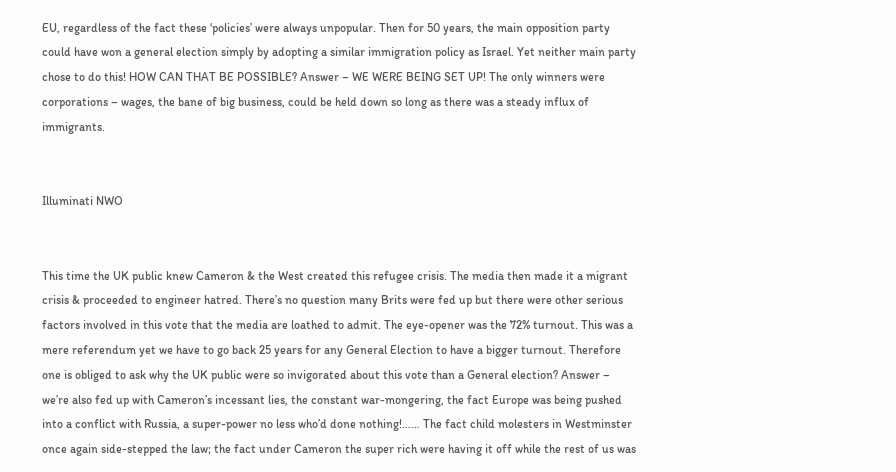EU, regardless of the fact these ‘policies’ were always unpopular. Then for 50 years, the main opposition party could have won a general election simply by adopting a similar immigration policy as Israel. Yet neither main party chose to do this! HOW CAN THAT BE POSSIBLE? Answer – WE WERE BEING SET UP! The only winners were corporations – wages, the bane of big business, could be held down so long as there was a steady influx of immigrants.


Illuminati NWO


This time the UK public knew Cameron & the West created this refugee crisis. The media then made it a migrant crisis & proceeded to engineer hatred. There’s no question many Brits were fed up but there were other serious factors involved in this vote that the media are loathed to admit. The eye-opener was the 72% turnout. This was a mere referendum yet we have to go back 25 years for any General Election to have a bigger turnout. Therefore one is obliged to ask why the UK public were so invigorated about this vote than a General election? Answer – we’re also fed up with Cameron’s incessant lies, the constant war-mongering, the fact Europe was being pushed into a conflict with Russia, a super-power no less who’d done nothing!…… The fact child molesters in Westminster once again side-stepped the law; the fact under Cameron the super rich were having it off while the rest of us was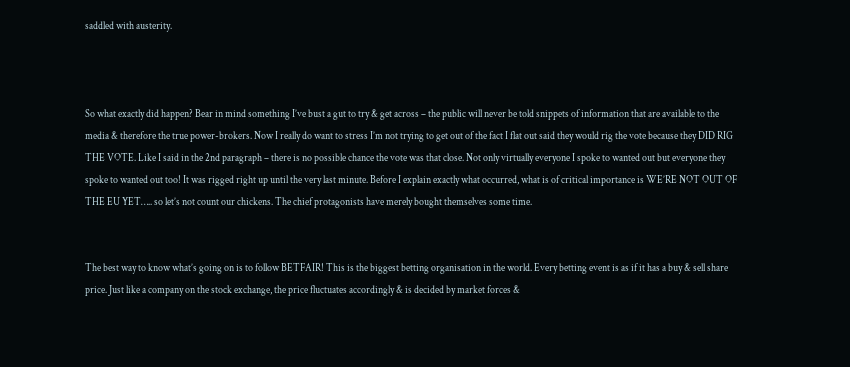saddled with austerity.



So what exactly did happen? Bear in mind something I’ve bust a gut to try & get across – the public will never be told snippets of information that are available to the media & therefore the true power-brokers. Now I really do want to stress I’m not trying to get out of the fact I flat out said they would rig the vote because they DID RIG THE VOTE. Like I said in the 2nd paragraph – there is no possible chance the vote was that close. Not only virtually everyone I spoke to wanted out but everyone they spoke to wanted out too! It was rigged right up until the very last minute. Before I explain exactly what occurred, what is of critical importance is WE’RE NOT OUT OF THE EU YET….. so let’s not count our chickens. The chief protagonists have merely bought themselves some time.


The best way to know what’s going on is to follow BETFAIR! This is the biggest betting organisation in the world. Every betting event is as if it has a buy & sell share price. Just like a company on the stock exchange, the price fluctuates accordingly & is decided by market forces &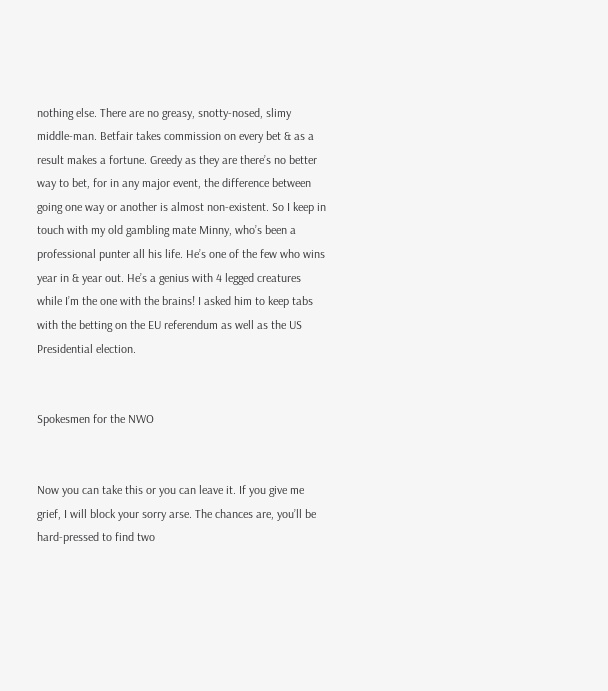nothing else. There are no greasy, snotty-nosed, slimy middle-man. Betfair takes commission on every bet & as a result makes a fortune. Greedy as they are there’s no better way to bet, for in any major event, the difference between going one way or another is almost non-existent. So I keep in touch with my old gambling mate Minny, who’s been a professional punter all his life. He’s one of the few who wins year in & year out. He’s a genius with 4 legged creatures while I’m the one with the brains! I asked him to keep tabs with the betting on the EU referendum as well as the US Presidential election.


Spokesmen for the NWO


Now you can take this or you can leave it. If you give me grief, I will block your sorry arse. The chances are, you’ll be hard-pressed to find two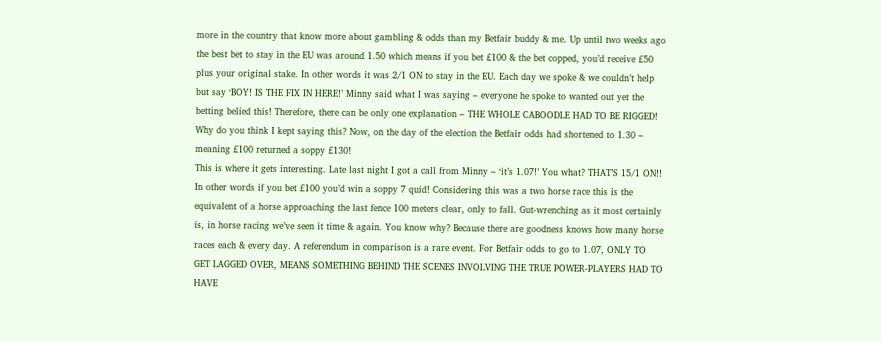more in the country that know more about gambling & odds than my Betfair buddy & me. Up until two weeks ago the best bet to stay in the EU was around 1.50 which means if you bet £100 & the bet copped, you’d receive £50 plus your original stake. In other words it was 2/1 ON to stay in the EU. Each day we spoke & we couldn’t help but say ‘BOY! IS THE FIX IN HERE!’ Minny said what I was saying – everyone he spoke to wanted out yet the betting belied this! Therefore, there can be only one explanation – THE WHOLE CABOODLE HAD TO BE RIGGED! Why do you think I kept saying this? Now, on the day of the election the Betfair odds had shortened to 1.30 – meaning £100 returned a soppy £130!
This is where it gets interesting. Late last night I got a call from Minny – ‘it’s 1.07!’ You what? THAT’S 15/1 ON!! In other words if you bet £100 you’d win a soppy 7 quid! Considering this was a two horse race this is the equivalent of a horse approaching the last fence 100 meters clear, only to fall. Gut-wrenching as it most certainly is, in horse racing we’ve seen it time & again. You know why? Because there are goodness knows how many horse races each & every day. A referendum in comparison is a rare event. For Betfair odds to go to 1.07, ONLY TO GET LAGGED OVER, MEANS SOMETHING BEHIND THE SCENES INVOLVING THE TRUE POWER-PLAYERS HAD TO HAVE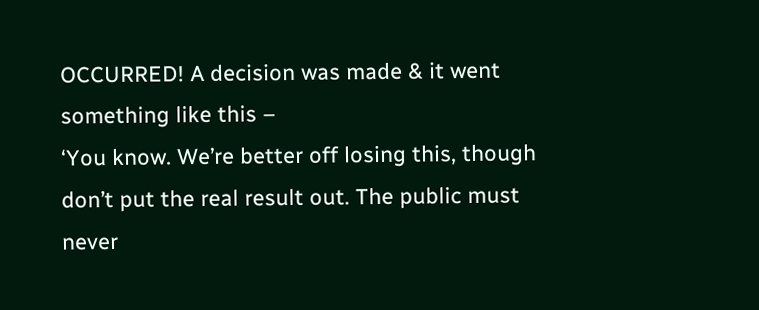OCCURRED! A decision was made & it went something like this –
‘You know. We’re better off losing this, though don’t put the real result out. The public must never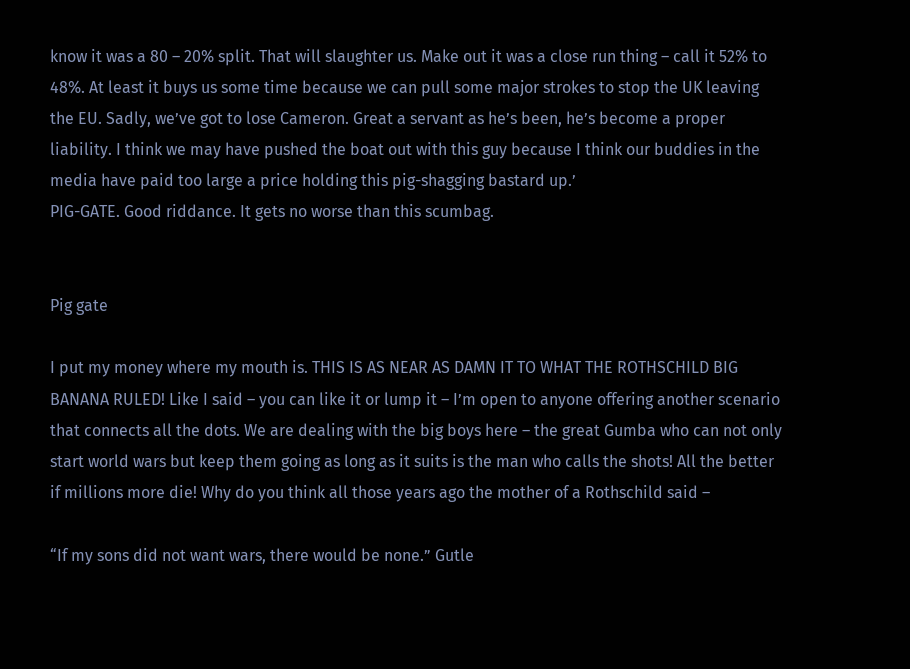know it was a 80 – 20% split. That will slaughter us. Make out it was a close run thing – call it 52% to 48%. At least it buys us some time because we can pull some major strokes to stop the UK leaving the EU. Sadly, we’ve got to lose Cameron. Great a servant as he’s been, he’s become a proper liability. I think we may have pushed the boat out with this guy because I think our buddies in the media have paid too large a price holding this pig-shagging bastard up.’
PIG-GATE. Good riddance. It gets no worse than this scumbag.


Pig gate

I put my money where my mouth is. THIS IS AS NEAR AS DAMN IT TO WHAT THE ROTHSCHILD BIG BANANA RULED! Like I said – you can like it or lump it – I’m open to anyone offering another scenario that connects all the dots. We are dealing with the big boys here – the great Gumba who can not only start world wars but keep them going as long as it suits is the man who calls the shots! All the better if millions more die! Why do you think all those years ago the mother of a Rothschild said –

“If my sons did not want wars, there would be none.” Gutle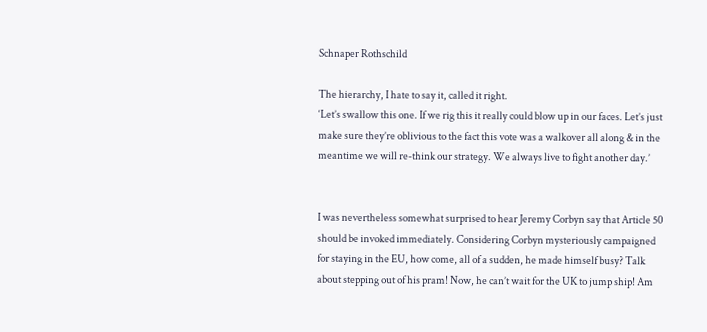Schnaper Rothschild

The hierarchy, I hate to say it, called it right.
‘Let’s swallow this one. If we rig this it really could blow up in our faces. Let’s just make sure they’re oblivious to the fact this vote was a walkover all along & in the meantime we will re-think our strategy. We always live to fight another day.’


I was nevertheless somewhat surprised to hear Jeremy Corbyn say that Article 50 should be invoked immediately. Considering Corbyn mysteriously campaigned for staying in the EU, how come, all of a sudden, he made himself busy? Talk about stepping out of his pram! Now, he can’t wait for the UK to jump ship! Am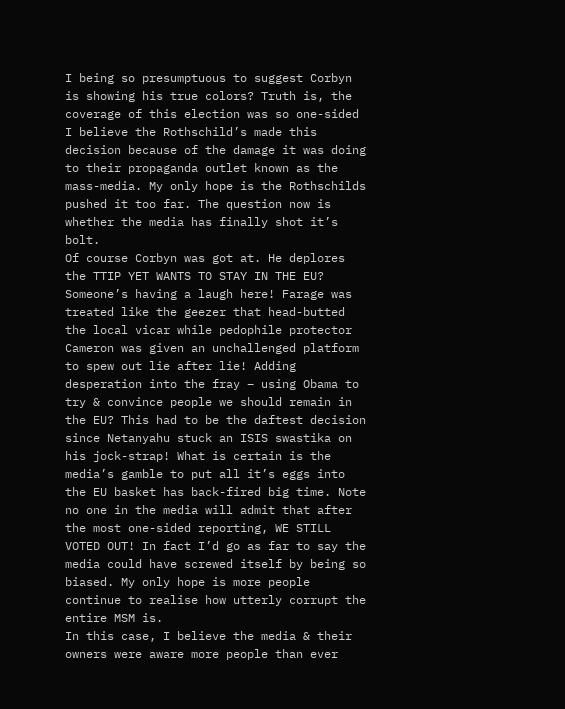I being so presumptuous to suggest Corbyn is showing his true colors? Truth is, the coverage of this election was so one-sided I believe the Rothschild’s made this decision because of the damage it was doing to their propaganda outlet known as the mass-media. My only hope is the Rothschilds pushed it too far. The question now is whether the media has finally shot it’s bolt.
Of course Corbyn was got at. He deplores the TTIP YET WANTS TO STAY IN THE EU? Someone’s having a laugh here! Farage was treated like the geezer that head-butted the local vicar while pedophile protector Cameron was given an unchallenged platform to spew out lie after lie! Adding desperation into the fray – using Obama to try & convince people we should remain in the EU? This had to be the daftest decision since Netanyahu stuck an ISIS swastika on his jock-strap! What is certain is the media’s gamble to put all it’s eggs into the EU basket has back-fired big time. Note no one in the media will admit that after the most one-sided reporting, WE STILL VOTED OUT! In fact I’d go as far to say the media could have screwed itself by being so biased. My only hope is more people continue to realise how utterly corrupt the entire MSM is.
In this case, I believe the media & their owners were aware more people than ever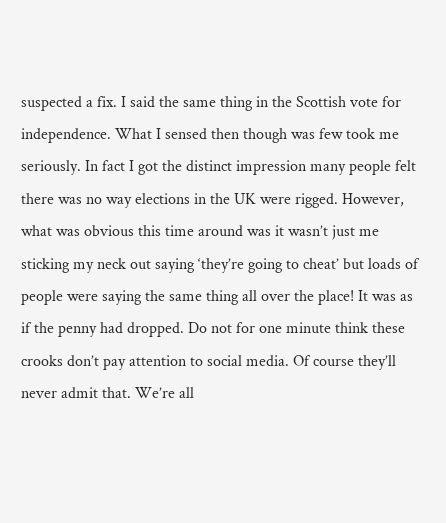suspected a fix. I said the same thing in the Scottish vote for independence. What I sensed then though was few took me seriously. In fact I got the distinct impression many people felt there was no way elections in the UK were rigged. However, what was obvious this time around was it wasn’t just me sticking my neck out saying ‘they’re going to cheat’ but loads of people were saying the same thing all over the place! It was as if the penny had dropped. Do not for one minute think these crooks don’t pay attention to social media. Of course they’ll never admit that. We’re all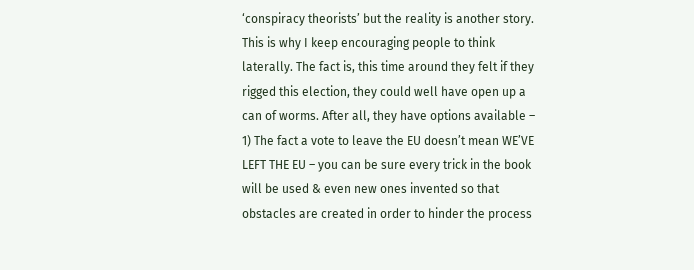‘conspiracy theorists’ but the reality is another story. This is why I keep encouraging people to think laterally. The fact is, this time around they felt if they rigged this election, they could well have open up a can of worms. After all, they have options available –
1) The fact a vote to leave the EU doesn’t mean WE’VE LEFT THE EU – you can be sure every trick in the book will be used & even new ones invented so that obstacles are created in order to hinder the process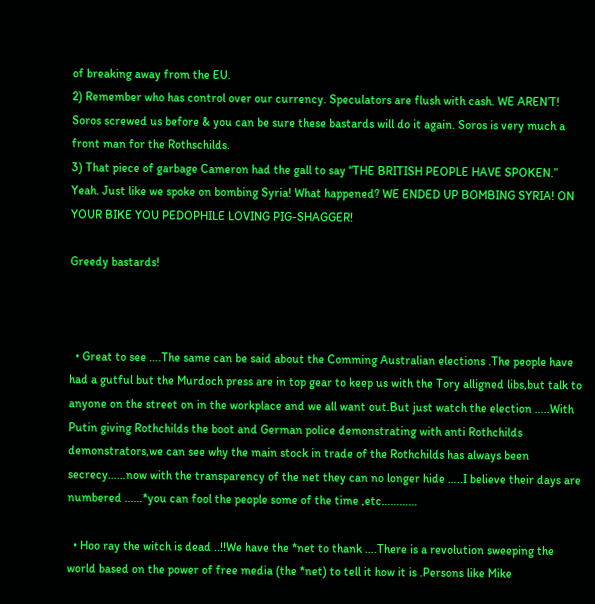of breaking away from the EU.
2) Remember who has control over our currency. Speculators are flush with cash. WE AREN’T! Soros screwed us before & you can be sure these bastards will do it again. Soros is very much a front man for the Rothschilds.
3) That piece of garbage Cameron had the gall to say “THE BRITISH PEOPLE HAVE SPOKEN.” Yeah. Just like we spoke on bombing Syria! What happened? WE ENDED UP BOMBING SYRIA! ON YOUR BIKE YOU PEDOPHILE LOVING PIG-SHAGGER!

Greedy bastards!



  • Great to see ….The same can be said about the Comming Australian elections .The people have had a gutful but the Murdoch press are in top gear to keep us with the Tory alligned libs,but talk to anyone on the street on in the workplace and we all want out.But just watch the election …..With Putin giving Rothchilds the boot and German police demonstrating with anti Rothchilds demonstrators,we can see why the main stock in trade of the Rothchilds has always been secrecy……now with the transparency of the net they can no longer hide …..I believe their days are numbered ……*you can fool the people some of the time ,etc…………

  • Hoo ray the witch is dead ..!!We have the *net to thank ….There is a revolution sweeping the world based on the power of free media (the *net) to tell it how it is .Persons like Mike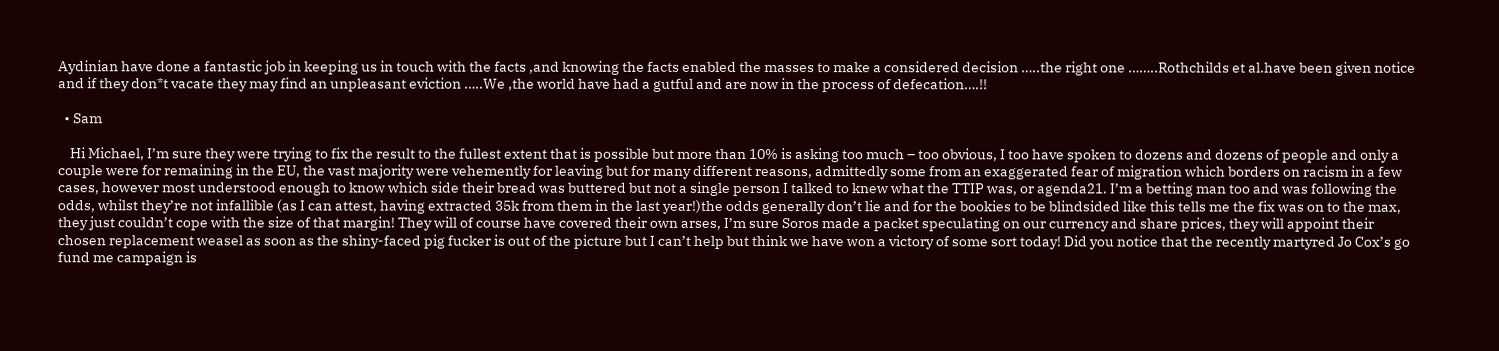Aydinian have done a fantastic job in keeping us in touch with the facts ,and knowing the facts enabled the masses to make a considered decision …..the right one ……..Rothchilds et al.have been given notice and if they don*t vacate they may find an unpleasant eviction …..We ,the world have had a gutful and are now in the process of defecation….!!

  • Sam

    Hi Michael, I’m sure they were trying to fix the result to the fullest extent that is possible but more than 10% is asking too much – too obvious, I too have spoken to dozens and dozens of people and only a couple were for remaining in the EU, the vast majority were vehemently for leaving but for many different reasons, admittedly some from an exaggerated fear of migration which borders on racism in a few cases, however most understood enough to know which side their bread was buttered but not a single person I talked to knew what the TTIP was, or agenda21. I’m a betting man too and was following the odds, whilst they’re not infallible (as I can attest, having extracted 35k from them in the last year!)the odds generally don’t lie and for the bookies to be blindsided like this tells me the fix was on to the max, they just couldn’t cope with the size of that margin! They will of course have covered their own arses, I’m sure Soros made a packet speculating on our currency and share prices, they will appoint their chosen replacement weasel as soon as the shiny-faced pig fucker is out of the picture but I can’t help but think we have won a victory of some sort today! Did you notice that the recently martyred Jo Cox’s go fund me campaign is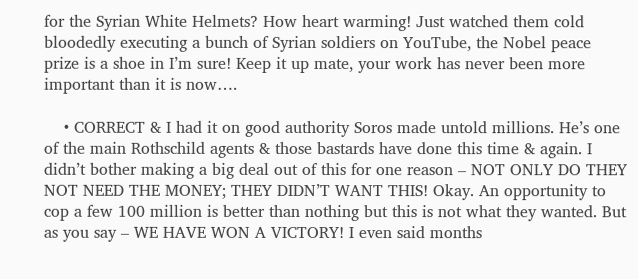for the Syrian White Helmets? How heart warming! Just watched them cold bloodedly executing a bunch of Syrian soldiers on YouTube, the Nobel peace prize is a shoe in I’m sure! Keep it up mate, your work has never been more important than it is now….

    • CORRECT & I had it on good authority Soros made untold millions. He’s one of the main Rothschild agents & those bastards have done this time & again. I didn’t bother making a big deal out of this for one reason – NOT ONLY DO THEY NOT NEED THE MONEY; THEY DIDN’T WANT THIS! Okay. An opportunity to cop a few 100 million is better than nothing but this is not what they wanted. But as you say – WE HAVE WON A VICTORY! I even said months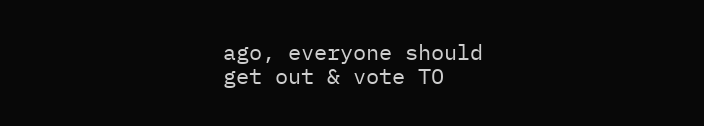ago, everyone should get out & vote TO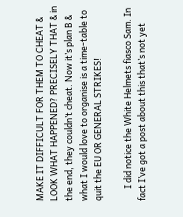MAKE IT DIFFICULT FOR THEM TO CHEAT & LOOK WHAT HAPPENED? PRECISELY THAT & in the end, they couldn’t cheat. Now it’s plan B & what I would love to organise is a time-table to quit the EU OR GENERAL STRIKES!

      I did notice the White Helmets fiasco Sam. In fact I’ve got a post about this that’s not yet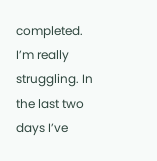completed. I’m really struggling. In the last two days I’ve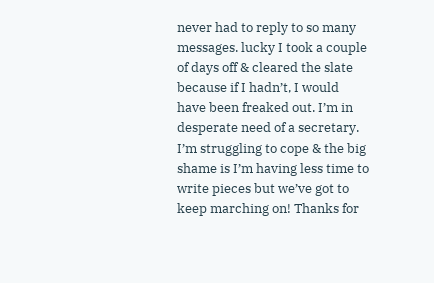never had to reply to so many messages. lucky I took a couple of days off & cleared the slate because if I hadn’t, I would have been freaked out. I’m in desperate need of a secretary. I’m struggling to cope & the big shame is I’m having less time to write pieces but we’ve got to keep marching on! Thanks for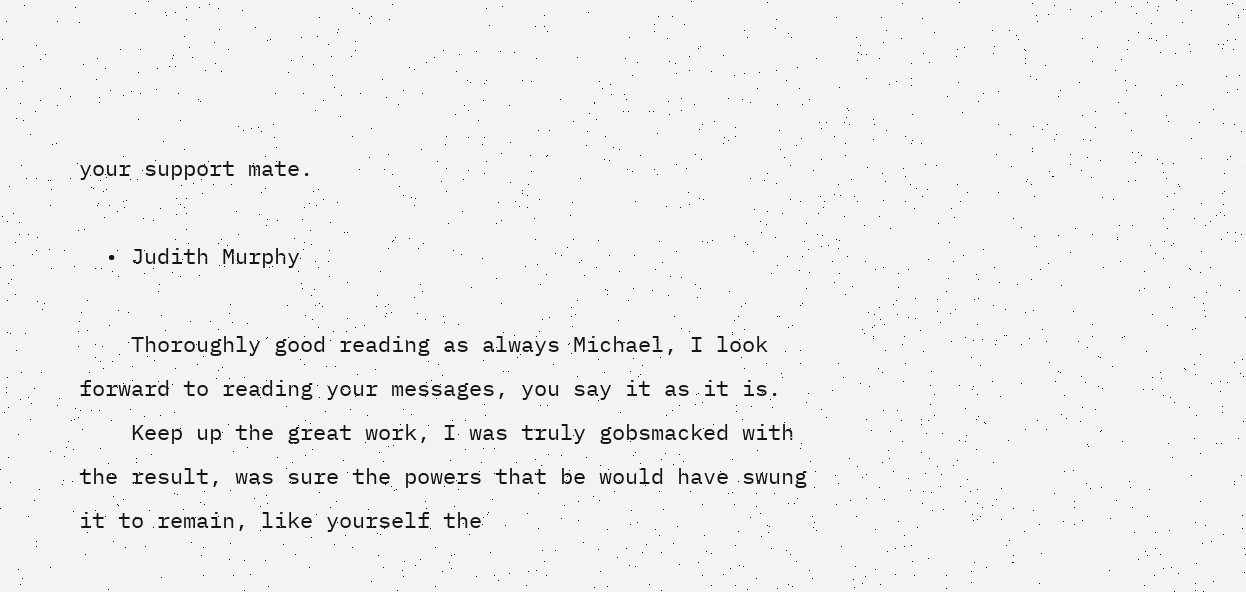your support mate.

  • Judith Murphy

    Thoroughly good reading as always Michael, I look forward to reading your messages, you say it as it is.
    Keep up the great work, I was truly gobsmacked with the result, was sure the powers that be would have swung it to remain, like yourself the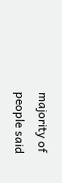majority of people said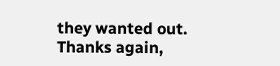they wanted out. Thanks again,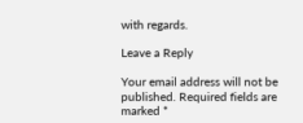with regards.

Leave a Reply

Your email address will not be published. Required fields are marked *